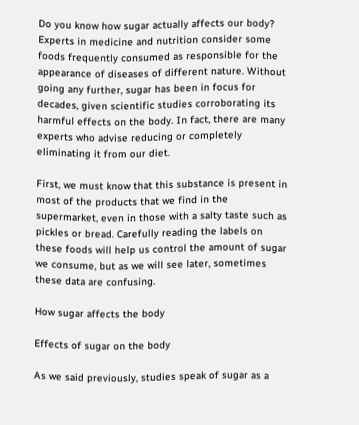Do you know how sugar actually affects our body? Experts in medicine and nutrition consider some foods frequently consumed as responsible for the appearance of diseases of different nature. Without going any further, sugar has been in focus for decades, given scientific studies corroborating its harmful effects on the body. In fact, there are many experts who advise reducing or completely eliminating it from our diet.

First, we must know that this substance is present in most of the products that we find in the supermarket, even in those with a salty taste such as pickles or bread. Carefully reading the labels on these foods will help us control the amount of sugar we consume, but as we will see later, sometimes these data are confusing.

How sugar affects the body

Effects of sugar on the body

As we said previously, studies speak of sugar as a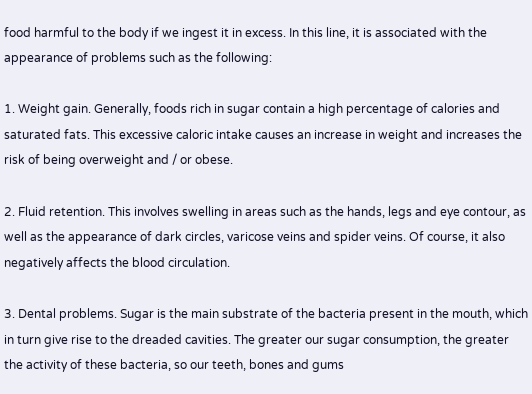food harmful to the body if we ingest it in excess. In this line, it is associated with the appearance of problems such as the following:

1. Weight gain. Generally, foods rich in sugar contain a high percentage of calories and saturated fats. This excessive caloric intake causes an increase in weight and increases the risk of being overweight and / or obese.

2. Fluid retention. This involves swelling in areas such as the hands, legs and eye contour, as well as the appearance of dark circles, varicose veins and spider veins. Of course, it also negatively affects the blood circulation.

3. Dental problems. Sugar is the main substrate of the bacteria present in the mouth, which in turn give rise to the dreaded cavities. The greater our sugar consumption, the greater the activity of these bacteria, so our teeth, bones and gums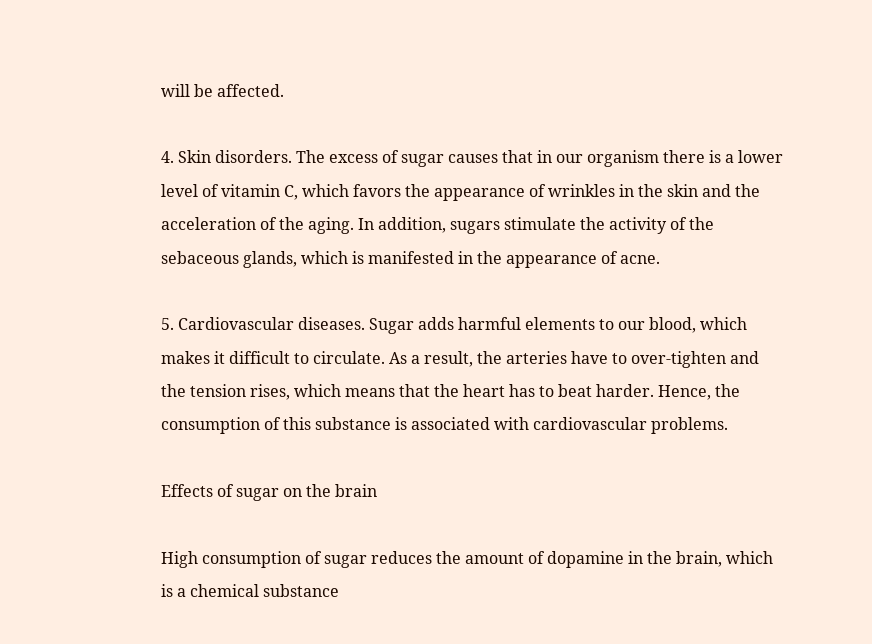will be affected.

4. Skin disorders. The excess of sugar causes that in our organism there is a lower level of vitamin C, which favors the appearance of wrinkles in the skin and the acceleration of the aging. In addition, sugars stimulate the activity of the sebaceous glands, which is manifested in the appearance of acne.

5. Cardiovascular diseases. Sugar adds harmful elements to our blood, which makes it difficult to circulate. As a result, the arteries have to over-tighten and the tension rises, which means that the heart has to beat harder. Hence, the consumption of this substance is associated with cardiovascular problems.

Effects of sugar on the brain

High consumption of sugar reduces the amount of dopamine in the brain, which is a chemical substance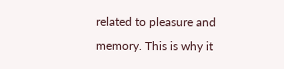related to pleasure and memory. This is why it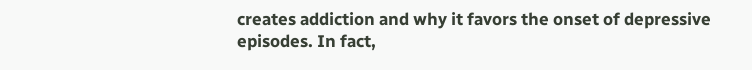creates addiction and why it favors the onset of depressive episodes. In fact,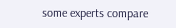some experts compare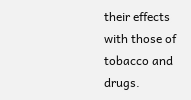their effects with those of tobacco and drugs.